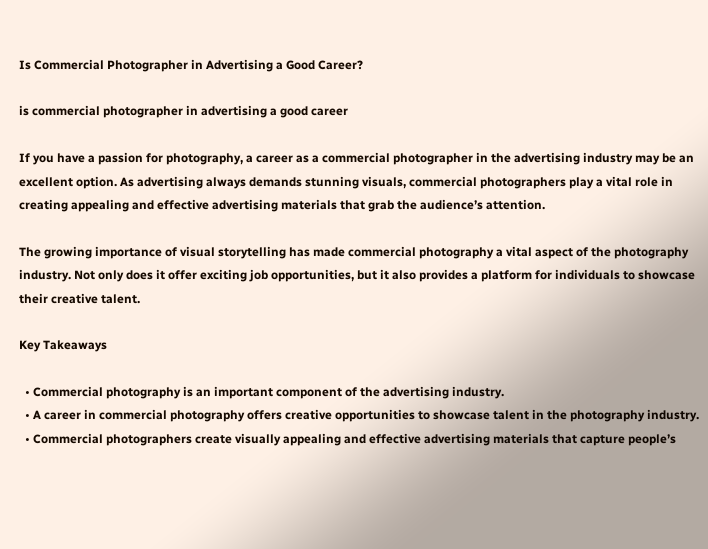Is Commercial Photographer in Advertising a Good Career?

is commercial photographer in advertising a good career

If you have a passion for photography, a career as a commercial photographer in the advertising industry may be an excellent option. As advertising always demands stunning visuals, commercial photographers play a vital role in creating appealing and effective advertising materials that grab the audience’s attention.

The growing importance of visual storytelling has made commercial photography a vital aspect of the photography industry. Not only does it offer exciting job opportunities, but it also provides a platform for individuals to showcase their creative talent.

Key Takeaways

  • Commercial photography is an important component of the advertising industry.
  • A career in commercial photography offers creative opportunities to showcase talent in the photography industry.
  • Commercial photographers create visually appealing and effective advertising materials that capture people’s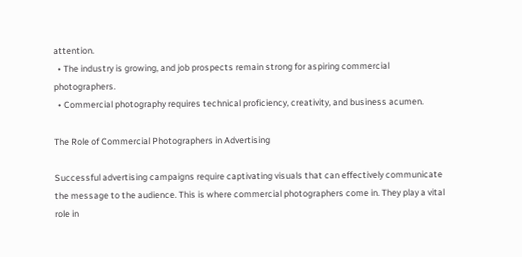attention.
  • The industry is growing, and job prospects remain strong for aspiring commercial photographers.
  • Commercial photography requires technical proficiency, creativity, and business acumen.

The Role of Commercial Photographers in Advertising

Successful advertising campaigns require captivating visuals that can effectively communicate the message to the audience. This is where commercial photographers come in. They play a vital role in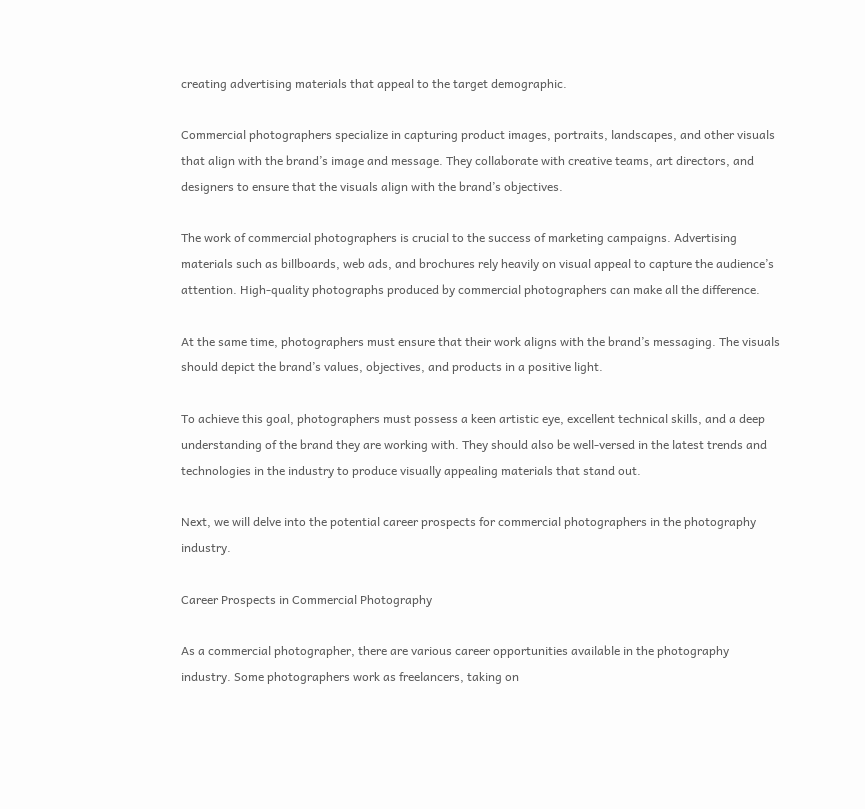creating advertising materials that appeal to the target demographic.

Commercial photographers specialize in capturing product images, portraits, landscapes, and other visuals that align with the brand’s image and message. They collaborate with creative teams, art directors, and designers to ensure that the visuals align with the brand’s objectives.

The work of commercial photographers is crucial to the success of marketing campaigns. Advertising materials such as billboards, web ads, and brochures rely heavily on visual appeal to capture the audience’s attention. High-quality photographs produced by commercial photographers can make all the difference.

At the same time, photographers must ensure that their work aligns with the brand’s messaging. The visuals should depict the brand’s values, objectives, and products in a positive light.

To achieve this goal, photographers must possess a keen artistic eye, excellent technical skills, and a deep understanding of the brand they are working with. They should also be well-versed in the latest trends and technologies in the industry to produce visually appealing materials that stand out.

Next, we will delve into the potential career prospects for commercial photographers in the photography industry.

Career Prospects in Commercial Photography

As a commercial photographer, there are various career opportunities available in the photography industry. Some photographers work as freelancers, taking on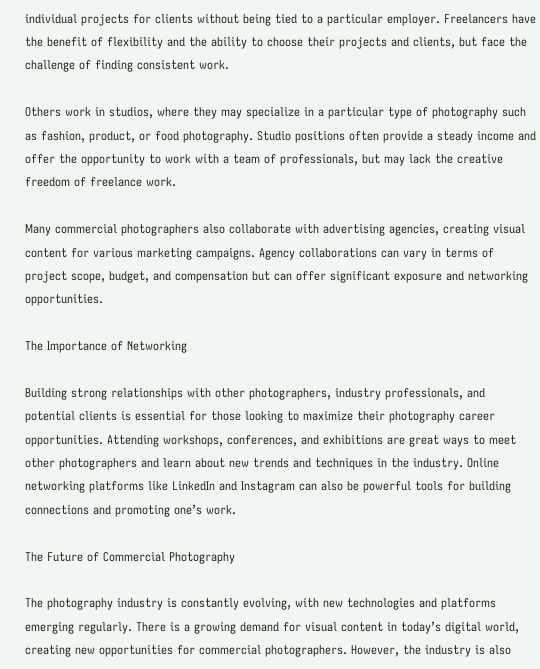individual projects for clients without being tied to a particular employer. Freelancers have the benefit of flexibility and the ability to choose their projects and clients, but face the challenge of finding consistent work.

Others work in studios, where they may specialize in a particular type of photography such as fashion, product, or food photography. Studio positions often provide a steady income and offer the opportunity to work with a team of professionals, but may lack the creative freedom of freelance work.

Many commercial photographers also collaborate with advertising agencies, creating visual content for various marketing campaigns. Agency collaborations can vary in terms of project scope, budget, and compensation but can offer significant exposure and networking opportunities.

The Importance of Networking

Building strong relationships with other photographers, industry professionals, and potential clients is essential for those looking to maximize their photography career opportunities. Attending workshops, conferences, and exhibitions are great ways to meet other photographers and learn about new trends and techniques in the industry. Online networking platforms like LinkedIn and Instagram can also be powerful tools for building connections and promoting one’s work.

The Future of Commercial Photography

The photography industry is constantly evolving, with new technologies and platforms emerging regularly. There is a growing demand for visual content in today’s digital world, creating new opportunities for commercial photographers. However, the industry is also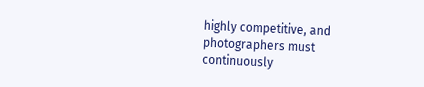highly competitive, and photographers must continuously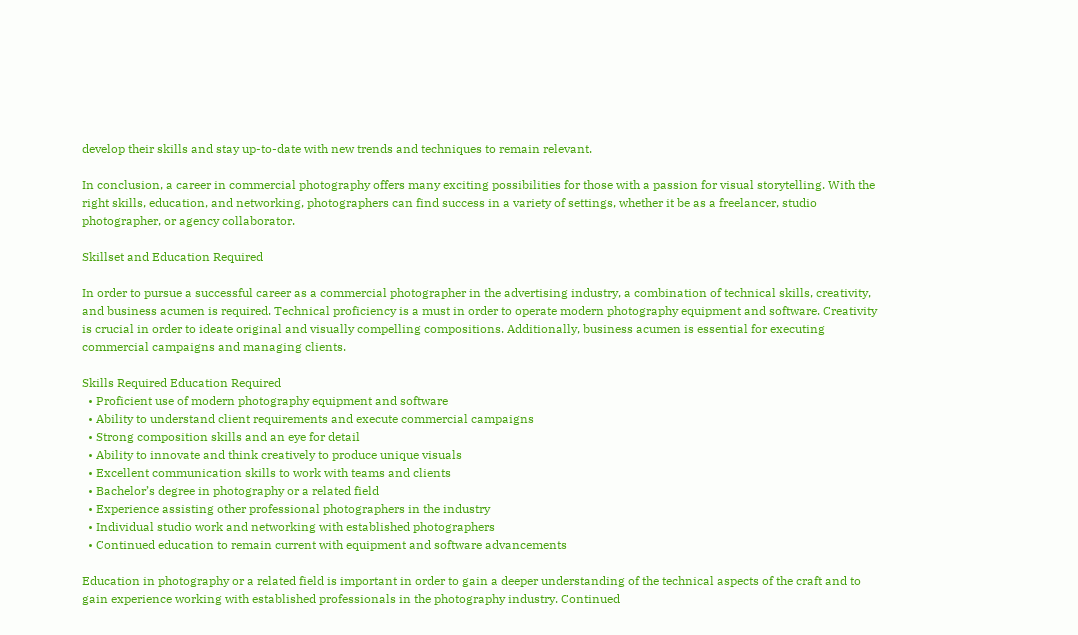develop their skills and stay up-to-date with new trends and techniques to remain relevant.

In conclusion, a career in commercial photography offers many exciting possibilities for those with a passion for visual storytelling. With the right skills, education, and networking, photographers can find success in a variety of settings, whether it be as a freelancer, studio photographer, or agency collaborator.

Skillset and Education Required

In order to pursue a successful career as a commercial photographer in the advertising industry, a combination of technical skills, creativity, and business acumen is required. Technical proficiency is a must in order to operate modern photography equipment and software. Creativity is crucial in order to ideate original and visually compelling compositions. Additionally, business acumen is essential for executing commercial campaigns and managing clients.

Skills Required Education Required
  • Proficient use of modern photography equipment and software
  • Ability to understand client requirements and execute commercial campaigns
  • Strong composition skills and an eye for detail
  • Ability to innovate and think creatively to produce unique visuals
  • Excellent communication skills to work with teams and clients
  • Bachelor’s degree in photography or a related field
  • Experience assisting other professional photographers in the industry
  • Individual studio work and networking with established photographers
  • Continued education to remain current with equipment and software advancements

Education in photography or a related field is important in order to gain a deeper understanding of the technical aspects of the craft and to gain experience working with established professionals in the photography industry. Continued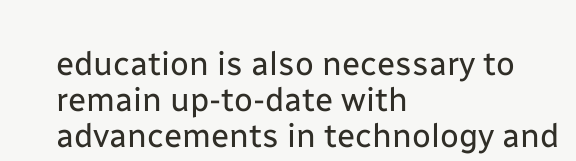education is also necessary to remain up-to-date with advancements in technology and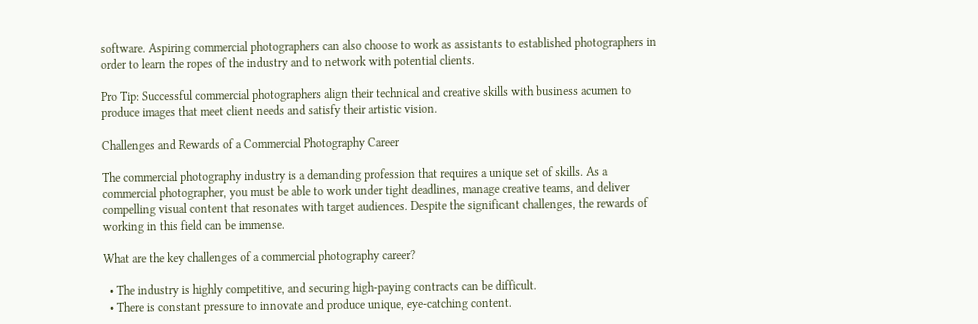software. Aspiring commercial photographers can also choose to work as assistants to established photographers in order to learn the ropes of the industry and to network with potential clients.

Pro Tip: Successful commercial photographers align their technical and creative skills with business acumen to produce images that meet client needs and satisfy their artistic vision.

Challenges and Rewards of a Commercial Photography Career

The commercial photography industry is a demanding profession that requires a unique set of skills. As a commercial photographer, you must be able to work under tight deadlines, manage creative teams, and deliver compelling visual content that resonates with target audiences. Despite the significant challenges, the rewards of working in this field can be immense.

What are the key challenges of a commercial photography career?

  • The industry is highly competitive, and securing high-paying contracts can be difficult.
  • There is constant pressure to innovate and produce unique, eye-catching content.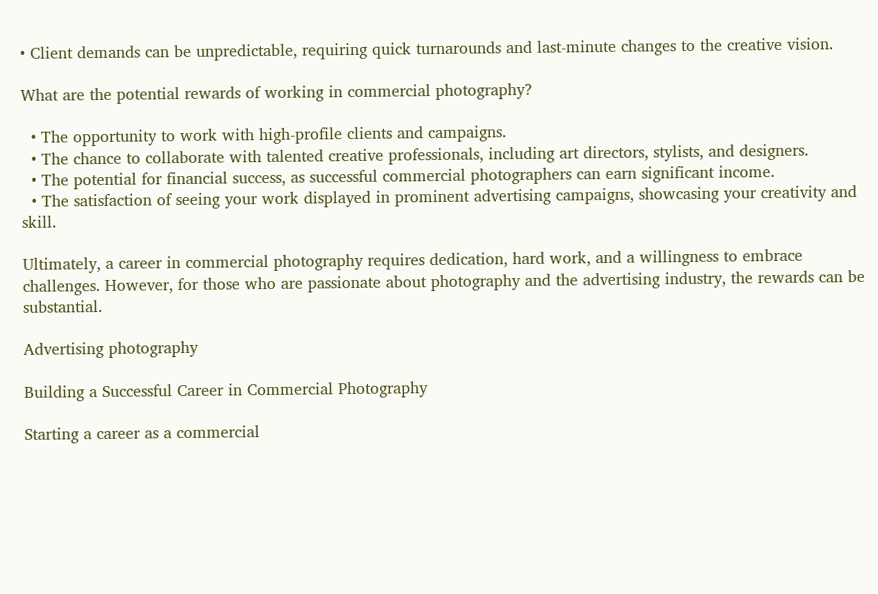• Client demands can be unpredictable, requiring quick turnarounds and last-minute changes to the creative vision.

What are the potential rewards of working in commercial photography?

  • The opportunity to work with high-profile clients and campaigns.
  • The chance to collaborate with talented creative professionals, including art directors, stylists, and designers.
  • The potential for financial success, as successful commercial photographers can earn significant income.
  • The satisfaction of seeing your work displayed in prominent advertising campaigns, showcasing your creativity and skill.

Ultimately, a career in commercial photography requires dedication, hard work, and a willingness to embrace challenges. However, for those who are passionate about photography and the advertising industry, the rewards can be substantial.

Advertising photography

Building a Successful Career in Commercial Photography

Starting a career as a commercial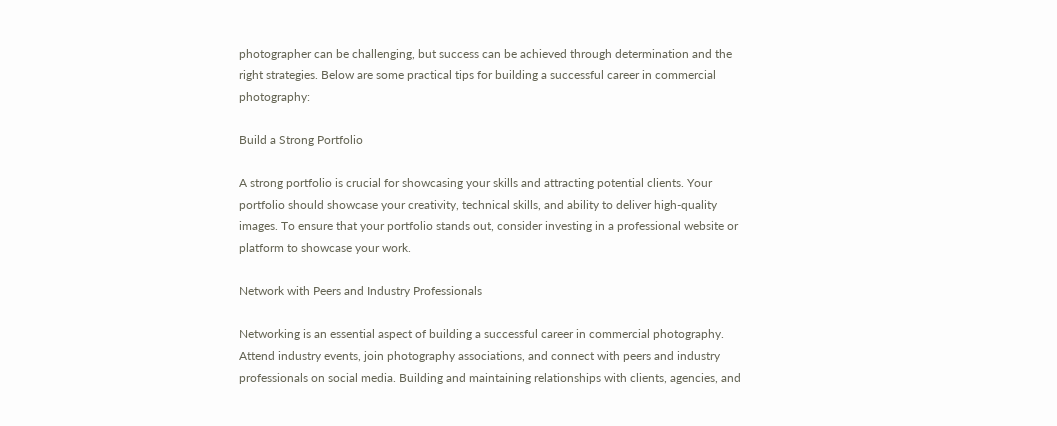photographer can be challenging, but success can be achieved through determination and the right strategies. Below are some practical tips for building a successful career in commercial photography:

Build a Strong Portfolio

A strong portfolio is crucial for showcasing your skills and attracting potential clients. Your portfolio should showcase your creativity, technical skills, and ability to deliver high-quality images. To ensure that your portfolio stands out, consider investing in a professional website or platform to showcase your work.

Network with Peers and Industry Professionals

Networking is an essential aspect of building a successful career in commercial photography. Attend industry events, join photography associations, and connect with peers and industry professionals on social media. Building and maintaining relationships with clients, agencies, and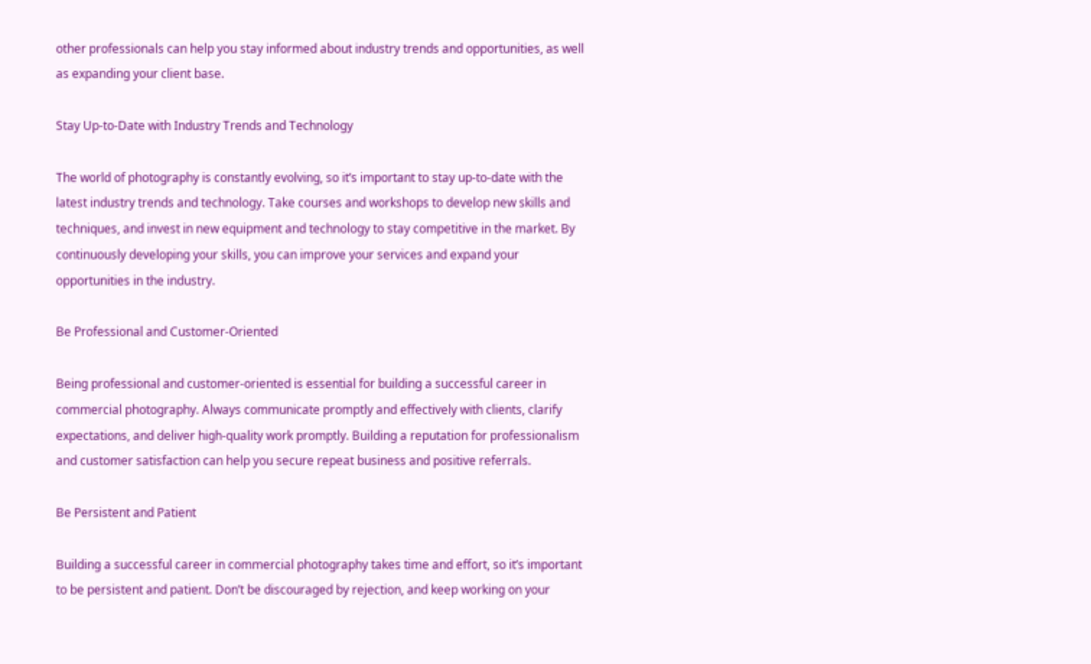other professionals can help you stay informed about industry trends and opportunities, as well as expanding your client base.

Stay Up-to-Date with Industry Trends and Technology

The world of photography is constantly evolving, so it’s important to stay up-to-date with the latest industry trends and technology. Take courses and workshops to develop new skills and techniques, and invest in new equipment and technology to stay competitive in the market. By continuously developing your skills, you can improve your services and expand your opportunities in the industry.

Be Professional and Customer-Oriented

Being professional and customer-oriented is essential for building a successful career in commercial photography. Always communicate promptly and effectively with clients, clarify expectations, and deliver high-quality work promptly. Building a reputation for professionalism and customer satisfaction can help you secure repeat business and positive referrals.

Be Persistent and Patient

Building a successful career in commercial photography takes time and effort, so it’s important to be persistent and patient. Don’t be discouraged by rejection, and keep working on your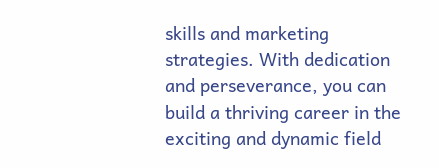skills and marketing strategies. With dedication and perseverance, you can build a thriving career in the exciting and dynamic field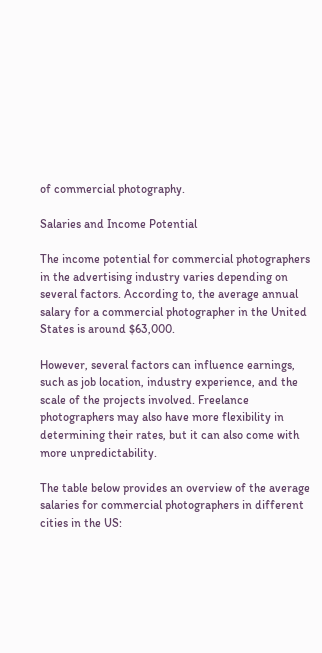of commercial photography.

Salaries and Income Potential

The income potential for commercial photographers in the advertising industry varies depending on several factors. According to, the average annual salary for a commercial photographer in the United States is around $63,000.

However, several factors can influence earnings, such as job location, industry experience, and the scale of the projects involved. Freelance photographers may also have more flexibility in determining their rates, but it can also come with more unpredictability.

The table below provides an overview of the average salaries for commercial photographers in different cities in the US: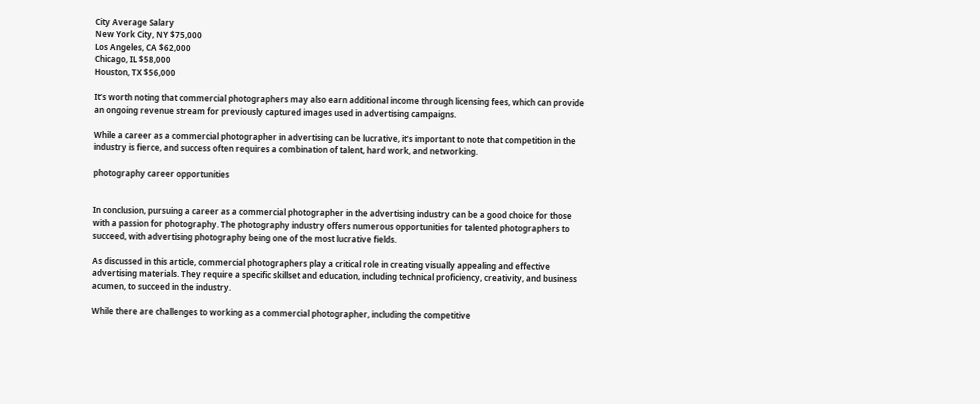City Average Salary
New York City, NY $75,000
Los Angeles, CA $62,000
Chicago, IL $58,000
Houston, TX $56,000

It’s worth noting that commercial photographers may also earn additional income through licensing fees, which can provide an ongoing revenue stream for previously captured images used in advertising campaigns.

While a career as a commercial photographer in advertising can be lucrative, it’s important to note that competition in the industry is fierce, and success often requires a combination of talent, hard work, and networking.

photography career opportunities


In conclusion, pursuing a career as a commercial photographer in the advertising industry can be a good choice for those with a passion for photography. The photography industry offers numerous opportunities for talented photographers to succeed, with advertising photography being one of the most lucrative fields.

As discussed in this article, commercial photographers play a critical role in creating visually appealing and effective advertising materials. They require a specific skillset and education, including technical proficiency, creativity, and business acumen, to succeed in the industry.

While there are challenges to working as a commercial photographer, including the competitive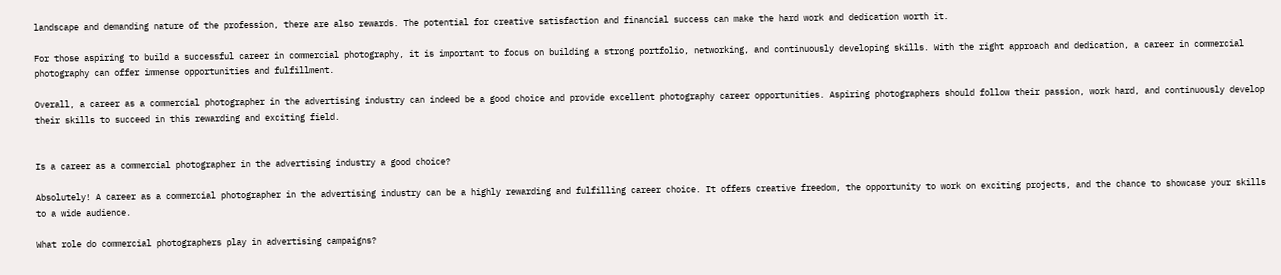landscape and demanding nature of the profession, there are also rewards. The potential for creative satisfaction and financial success can make the hard work and dedication worth it.

For those aspiring to build a successful career in commercial photography, it is important to focus on building a strong portfolio, networking, and continuously developing skills. With the right approach and dedication, a career in commercial photography can offer immense opportunities and fulfillment.

Overall, a career as a commercial photographer in the advertising industry can indeed be a good choice and provide excellent photography career opportunities. Aspiring photographers should follow their passion, work hard, and continuously develop their skills to succeed in this rewarding and exciting field.


Is a career as a commercial photographer in the advertising industry a good choice?

Absolutely! A career as a commercial photographer in the advertising industry can be a highly rewarding and fulfilling career choice. It offers creative freedom, the opportunity to work on exciting projects, and the chance to showcase your skills to a wide audience.

What role do commercial photographers play in advertising campaigns?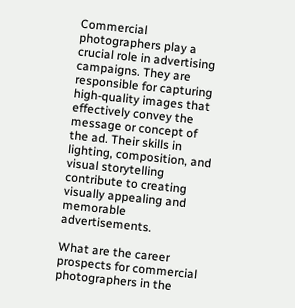Commercial photographers play a crucial role in advertising campaigns. They are responsible for capturing high-quality images that effectively convey the message or concept of the ad. Their skills in lighting, composition, and visual storytelling contribute to creating visually appealing and memorable advertisements.

What are the career prospects for commercial photographers in the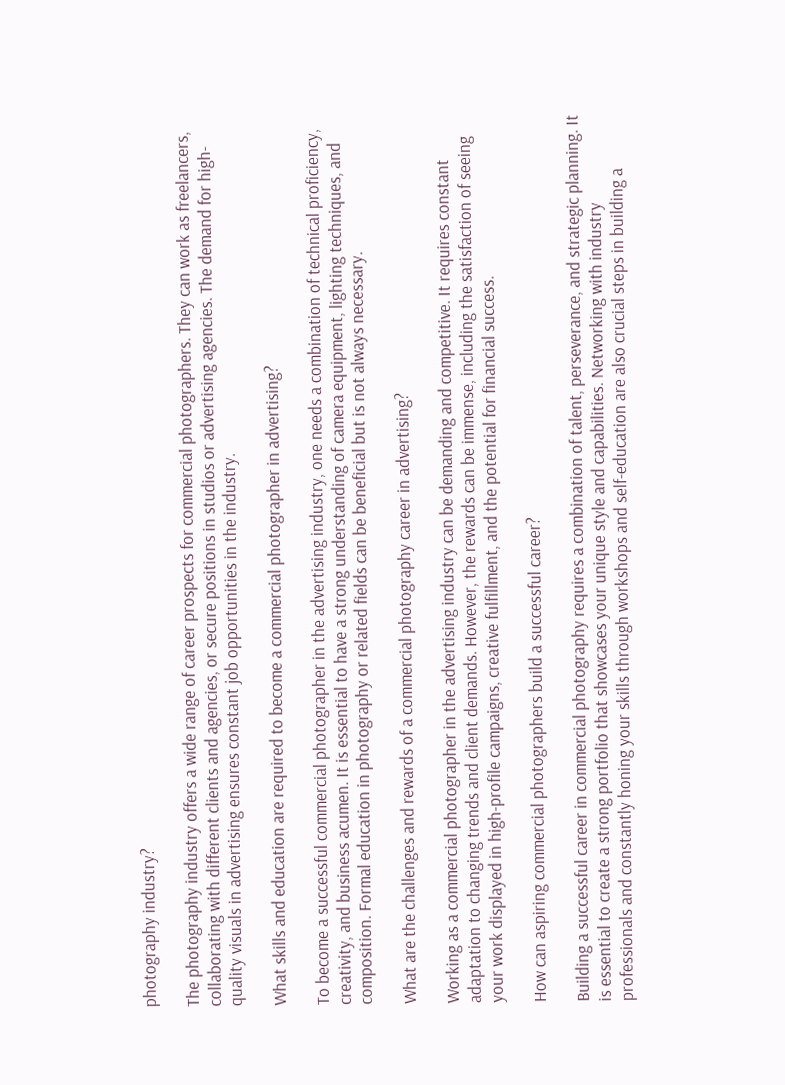photography industry?

The photography industry offers a wide range of career prospects for commercial photographers. They can work as freelancers, collaborating with different clients and agencies, or secure positions in studios or advertising agencies. The demand for high-quality visuals in advertising ensures constant job opportunities in the industry.

What skills and education are required to become a commercial photographer in advertising?

To become a successful commercial photographer in the advertising industry, one needs a combination of technical proficiency, creativity, and business acumen. It is essential to have a strong understanding of camera equipment, lighting techniques, and composition. Formal education in photography or related fields can be beneficial but is not always necessary.

What are the challenges and rewards of a commercial photography career in advertising?

Working as a commercial photographer in the advertising industry can be demanding and competitive. It requires constant adaptation to changing trends and client demands. However, the rewards can be immense, including the satisfaction of seeing your work displayed in high-profile campaigns, creative fulfillment, and the potential for financial success.

How can aspiring commercial photographers build a successful career?

Building a successful career in commercial photography requires a combination of talent, perseverance, and strategic planning. It is essential to create a strong portfolio that showcases your unique style and capabilities. Networking with industry professionals and constantly honing your skills through workshops and self-education are also crucial steps in building a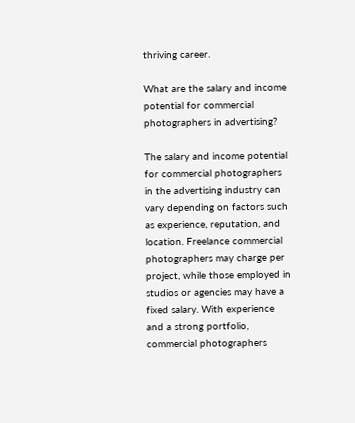thriving career.

What are the salary and income potential for commercial photographers in advertising?

The salary and income potential for commercial photographers in the advertising industry can vary depending on factors such as experience, reputation, and location. Freelance commercial photographers may charge per project, while those employed in studios or agencies may have a fixed salary. With experience and a strong portfolio, commercial photographers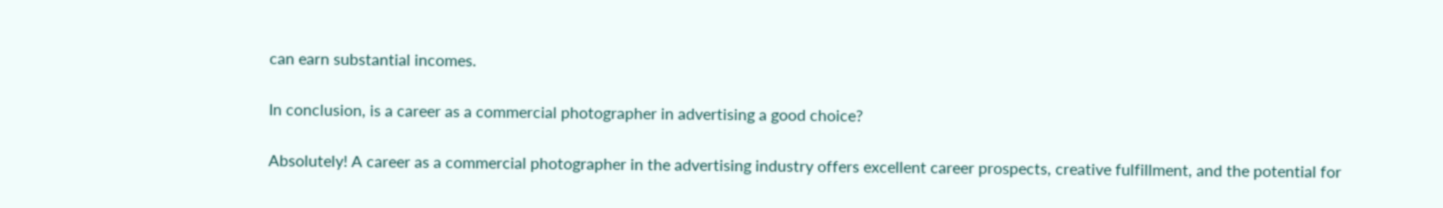can earn substantial incomes.

In conclusion, is a career as a commercial photographer in advertising a good choice?

Absolutely! A career as a commercial photographer in the advertising industry offers excellent career prospects, creative fulfillment, and the potential for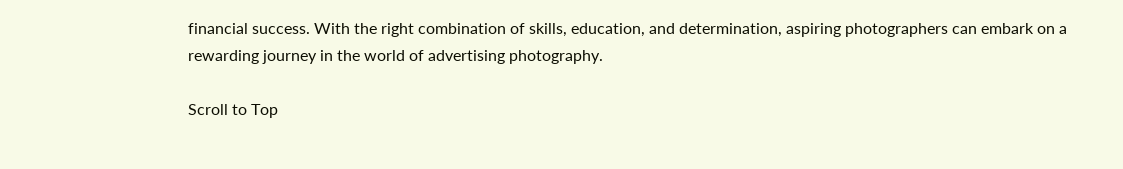financial success. With the right combination of skills, education, and determination, aspiring photographers can embark on a rewarding journey in the world of advertising photography.

Scroll to Top